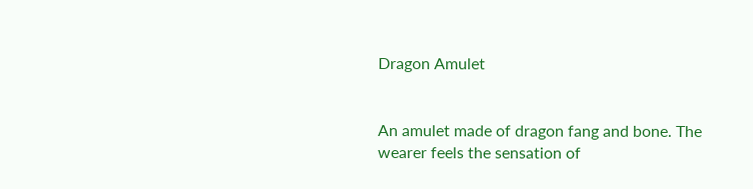Dragon Amulet


An amulet made of dragon fang and bone. The wearer feels the sensation of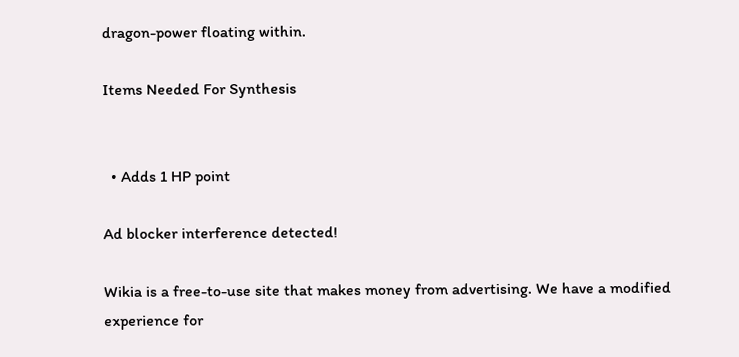dragon-power floating within.

Items Needed For Synthesis


  • Adds 1 HP point

Ad blocker interference detected!

Wikia is a free-to-use site that makes money from advertising. We have a modified experience for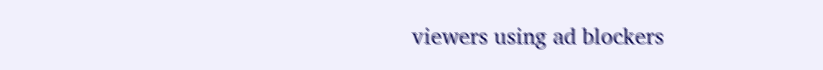viewers using ad blockers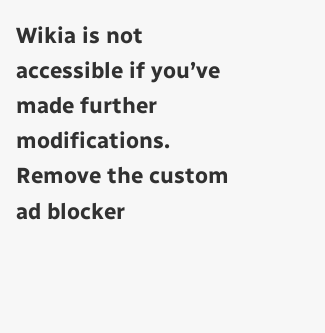Wikia is not accessible if you’ve made further modifications. Remove the custom ad blocker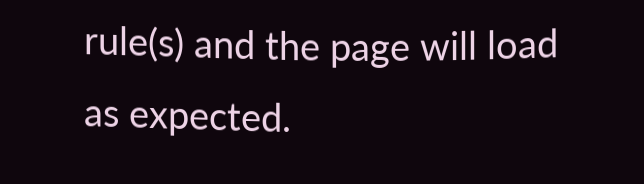rule(s) and the page will load as expected.